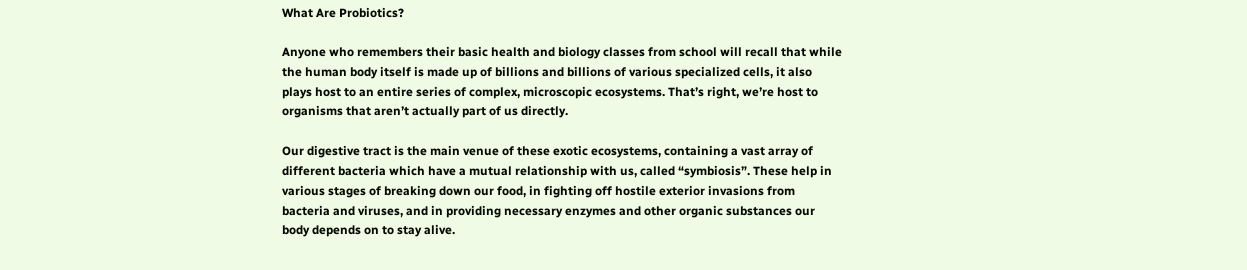What Are Probiotics?

Anyone who remembers their basic health and biology classes from school will recall that while the human body itself is made up of billions and billions of various specialized cells, it also plays host to an entire series of complex, microscopic ecosystems. That’s right, we’re host to organisms that aren’t actually part of us directly.

Our digestive tract is the main venue of these exotic ecosystems, containing a vast array of different bacteria which have a mutual relationship with us, called “symbiosis”. These help in various stages of breaking down our food, in fighting off hostile exterior invasions from bacteria and viruses, and in providing necessary enzymes and other organic substances our body depends on to stay alive.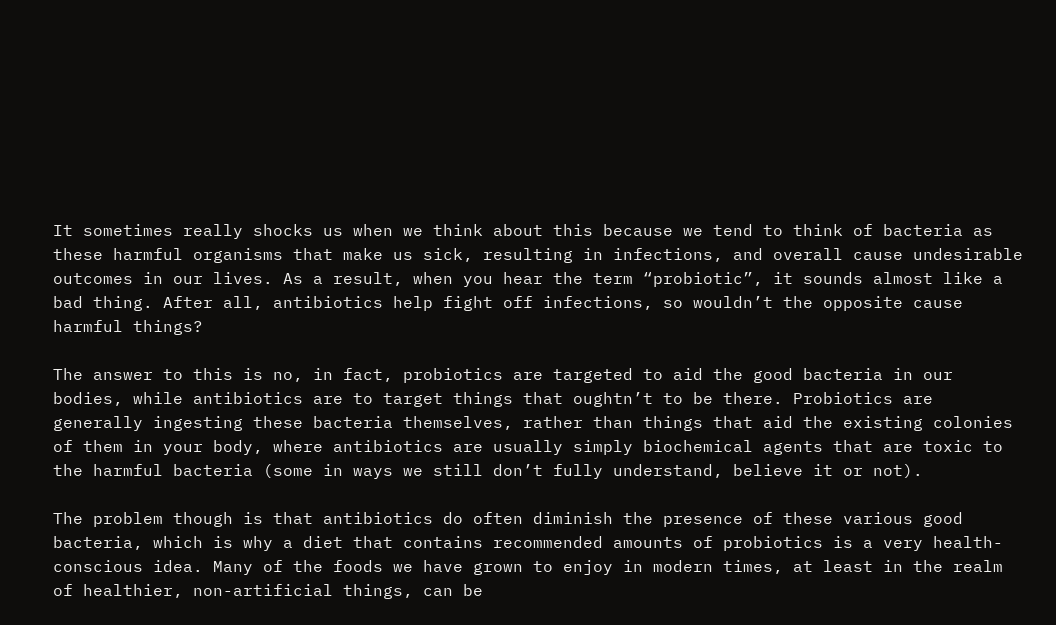It sometimes really shocks us when we think about this because we tend to think of bacteria as these harmful organisms that make us sick, resulting in infections, and overall cause undesirable outcomes in our lives. As a result, when you hear the term “probiotic”, it sounds almost like a bad thing. After all, antibiotics help fight off infections, so wouldn’t the opposite cause harmful things?

The answer to this is no, in fact, probiotics are targeted to aid the good bacteria in our bodies, while antibiotics are to target things that oughtn’t to be there. Probiotics are generally ingesting these bacteria themselves, rather than things that aid the existing colonies of them in your body, where antibiotics are usually simply biochemical agents that are toxic to the harmful bacteria (some in ways we still don’t fully understand, believe it or not).

The problem though is that antibiotics do often diminish the presence of these various good bacteria, which is why a diet that contains recommended amounts of probiotics is a very health-conscious idea. Many of the foods we have grown to enjoy in modern times, at least in the realm of healthier, non-artificial things, can be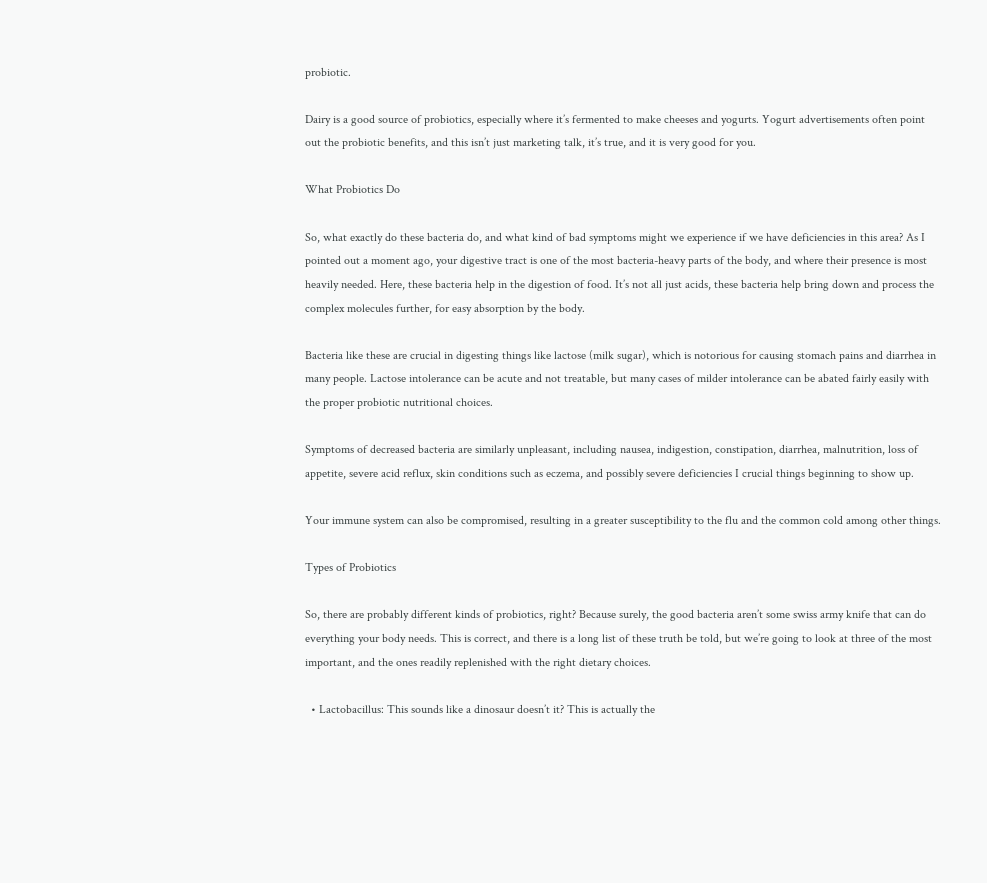probiotic.

Dairy is a good source of probiotics, especially where it’s fermented to make cheeses and yogurts. Yogurt advertisements often point out the probiotic benefits, and this isn’t just marketing talk, it’s true, and it is very good for you.

What Probiotics Do

So, what exactly do these bacteria do, and what kind of bad symptoms might we experience if we have deficiencies in this area? As I pointed out a moment ago, your digestive tract is one of the most bacteria-heavy parts of the body, and where their presence is most heavily needed. Here, these bacteria help in the digestion of food. It’s not all just acids, these bacteria help bring down and process the complex molecules further, for easy absorption by the body.

Bacteria like these are crucial in digesting things like lactose (milk sugar), which is notorious for causing stomach pains and diarrhea in many people. Lactose intolerance can be acute and not treatable, but many cases of milder intolerance can be abated fairly easily with the proper probiotic nutritional choices.

Symptoms of decreased bacteria are similarly unpleasant, including nausea, indigestion, constipation, diarrhea, malnutrition, loss of appetite, severe acid reflux, skin conditions such as eczema, and possibly severe deficiencies I crucial things beginning to show up.

Your immune system can also be compromised, resulting in a greater susceptibility to the flu and the common cold among other things.

Types of Probiotics

So, there are probably different kinds of probiotics, right? Because surely, the good bacteria aren’t some swiss army knife that can do everything your body needs. This is correct, and there is a long list of these truth be told, but we’re going to look at three of the most important, and the ones readily replenished with the right dietary choices.

  • Lactobacillus: This sounds like a dinosaur doesn’t it? This is actually the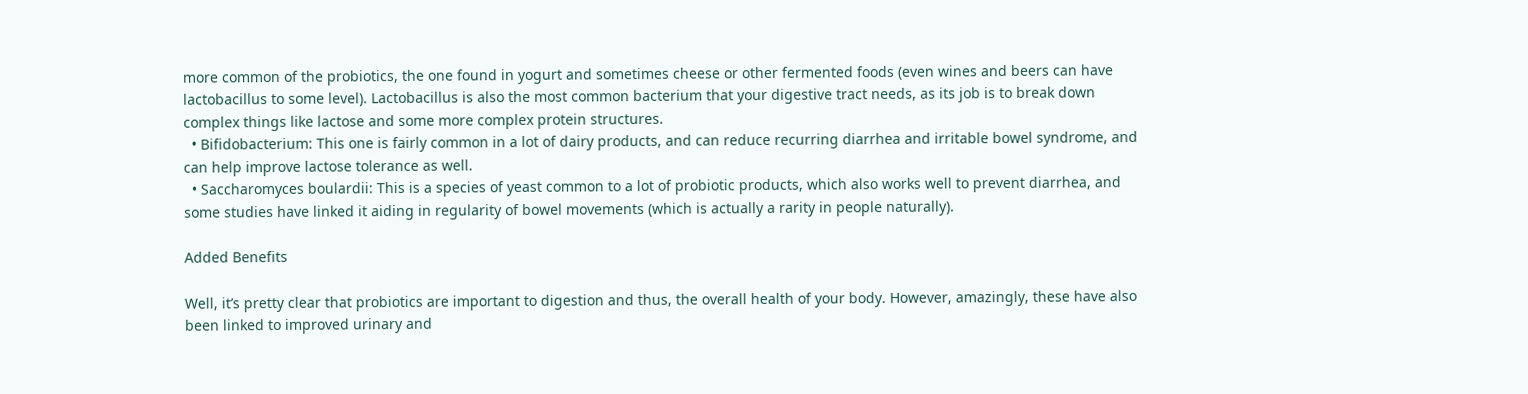more common of the probiotics, the one found in yogurt and sometimes cheese or other fermented foods (even wines and beers can have lactobacillus to some level). Lactobacillus is also the most common bacterium that your digestive tract needs, as its job is to break down complex things like lactose and some more complex protein structures.
  • Bifidobacterium: This one is fairly common in a lot of dairy products, and can reduce recurring diarrhea and irritable bowel syndrome, and can help improve lactose tolerance as well.
  • Saccharomyces boulardii: This is a species of yeast common to a lot of probiotic products, which also works well to prevent diarrhea, and some studies have linked it aiding in regularity of bowel movements (which is actually a rarity in people naturally).

Added Benefits

Well, it’s pretty clear that probiotics are important to digestion and thus, the overall health of your body. However, amazingly, these have also been linked to improved urinary and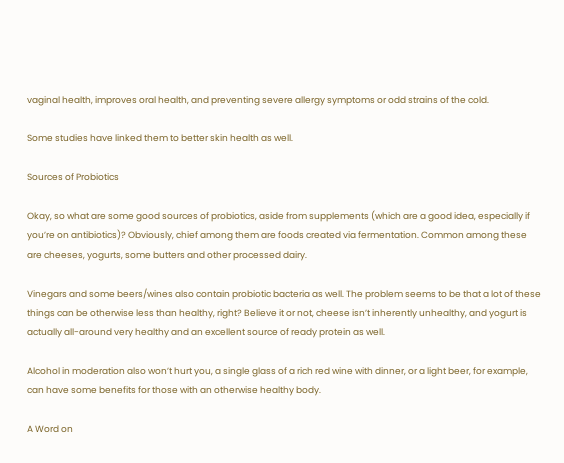vaginal health, improves oral health, and preventing severe allergy symptoms or odd strains of the cold.

Some studies have linked them to better skin health as well.

Sources of Probiotics

Okay, so what are some good sources of probiotics, aside from supplements (which are a good idea, especially if you’re on antibiotics)? Obviously, chief among them are foods created via fermentation. Common among these are cheeses, yogurts, some butters and other processed dairy.

Vinegars and some beers/wines also contain probiotic bacteria as well. The problem seems to be that a lot of these things can be otherwise less than healthy, right? Believe it or not, cheese isn’t inherently unhealthy, and yogurt is actually all-around very healthy and an excellent source of ready protein as well.

Alcohol in moderation also won’t hurt you, a single glass of a rich red wine with dinner, or a light beer, for example, can have some benefits for those with an otherwise healthy body.

A Word on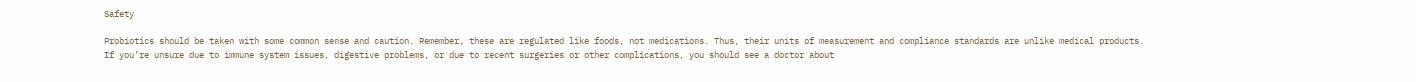Safety

Probiotics should be taken with some common sense and caution. Remember, these are regulated like foods, not medications. Thus, their units of measurement and compliance standards are unlike medical products.
If you’re unsure due to immune system issues, digestive problems, or due to recent surgeries or other complications, you should see a doctor about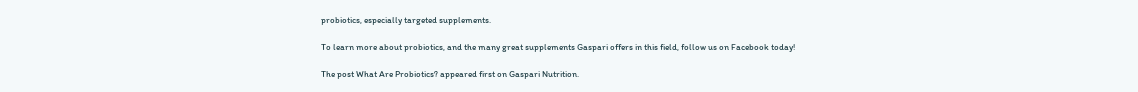probiotics, especially targeted supplements.

To learn more about probiotics, and the many great supplements Gaspari offers in this field, follow us on Facebook today!

The post What Are Probiotics? appeared first on Gaspari Nutrition.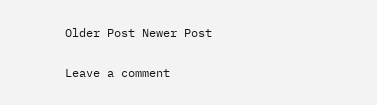Older Post Newer Post

Leave a comment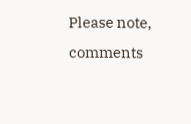Please note, comments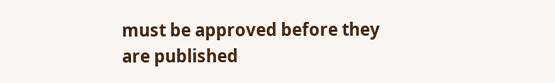must be approved before they are published